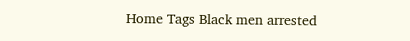Home Tags Black men arrested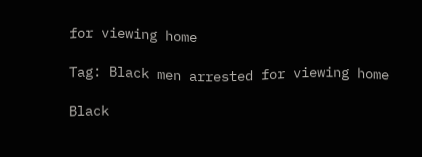for viewing home

Tag: Black men arrested for viewing home

Black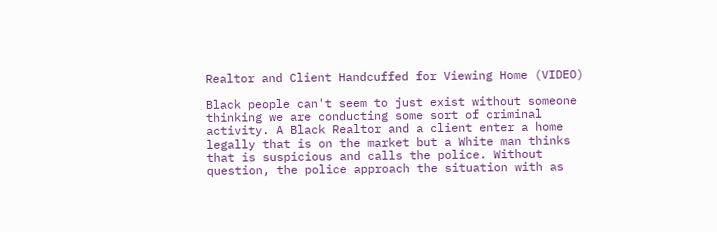Realtor and Client Handcuffed for Viewing Home (VIDEO)

Black people can't seem to just exist without someone thinking we are conducting some sort of criminal activity. A Black Realtor and a client enter a home legally that is on the market but a White man thinks that is suspicious and calls the police. Without question, the police approach the situation with as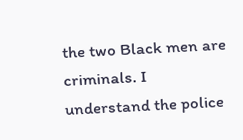the two Black men are criminals. I understand the police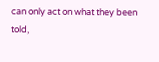can only act on what they been told,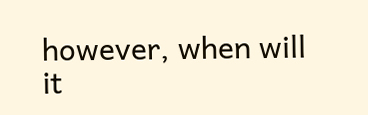however, when will it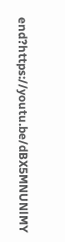end?https://youtu.be/dBX5MNUNlMY